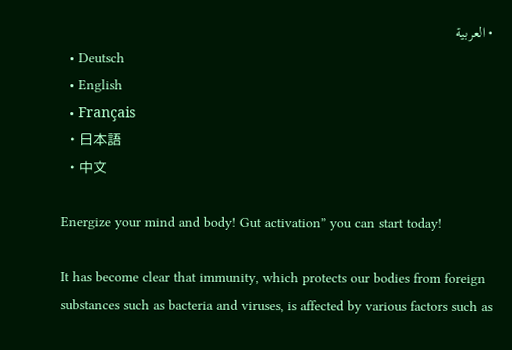• العربية
  • Deutsch
  • English
  • Français
  • 日本語
  • 中文

Energize your mind and body! Gut activation” you can start today!

It has become clear that immunity, which protects our bodies from foreign substances such as bacteria and viruses, is affected by various factors such as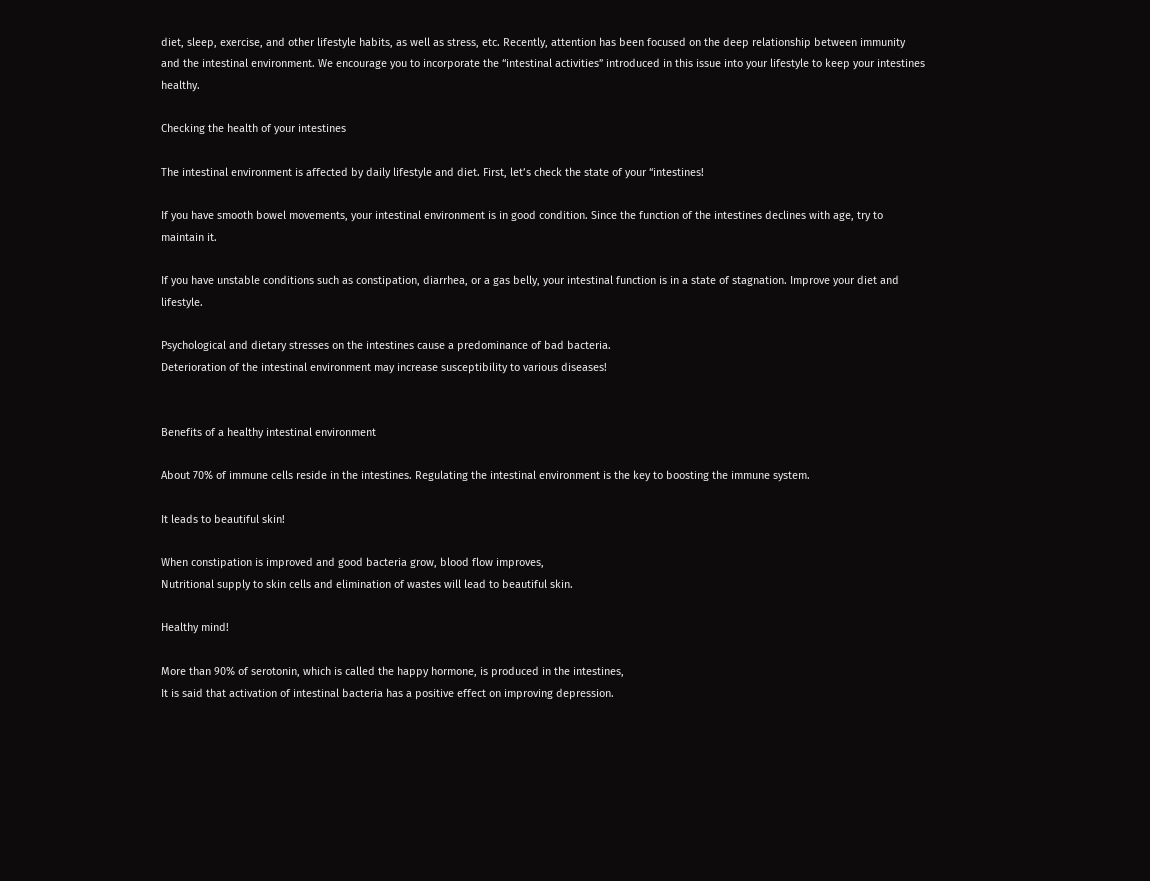diet, sleep, exercise, and other lifestyle habits, as well as stress, etc. Recently, attention has been focused on the deep relationship between immunity and the intestinal environment. We encourage you to incorporate the “intestinal activities” introduced in this issue into your lifestyle to keep your intestines healthy.

Checking the health of your intestines

The intestinal environment is affected by daily lifestyle and diet. First, let’s check the state of your “intestines!

If you have smooth bowel movements, your intestinal environment is in good condition. Since the function of the intestines declines with age, try to maintain it.

If you have unstable conditions such as constipation, diarrhea, or a gas belly, your intestinal function is in a state of stagnation. Improve your diet and lifestyle.

Psychological and dietary stresses on the intestines cause a predominance of bad bacteria.
Deterioration of the intestinal environment may increase susceptibility to various diseases!


Benefits of a healthy intestinal environment

About 70% of immune cells reside in the intestines. Regulating the intestinal environment is the key to boosting the immune system.

It leads to beautiful skin!

When constipation is improved and good bacteria grow, blood flow improves,
Nutritional supply to skin cells and elimination of wastes will lead to beautiful skin.

Healthy mind!

More than 90% of serotonin, which is called the happy hormone, is produced in the intestines,
It is said that activation of intestinal bacteria has a positive effect on improving depression.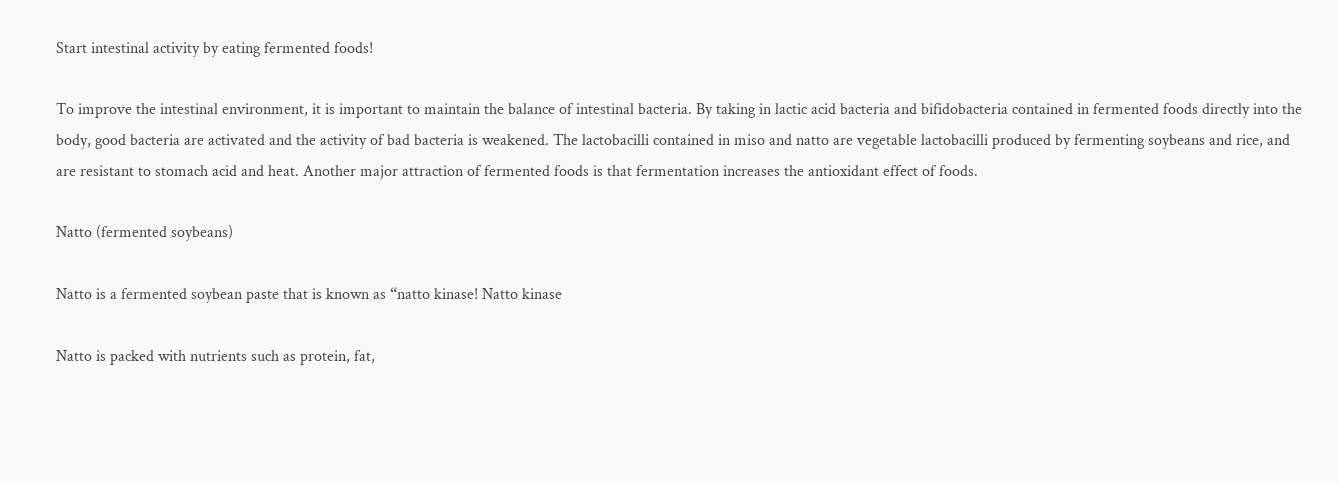Start intestinal activity by eating fermented foods!

To improve the intestinal environment, it is important to maintain the balance of intestinal bacteria. By taking in lactic acid bacteria and bifidobacteria contained in fermented foods directly into the body, good bacteria are activated and the activity of bad bacteria is weakened. The lactobacilli contained in miso and natto are vegetable lactobacilli produced by fermenting soybeans and rice, and are resistant to stomach acid and heat. Another major attraction of fermented foods is that fermentation increases the antioxidant effect of foods.

Natto (fermented soybeans)

Natto is a fermented soybean paste that is known as “natto kinase! Natto kinase

Natto is packed with nutrients such as protein, fat,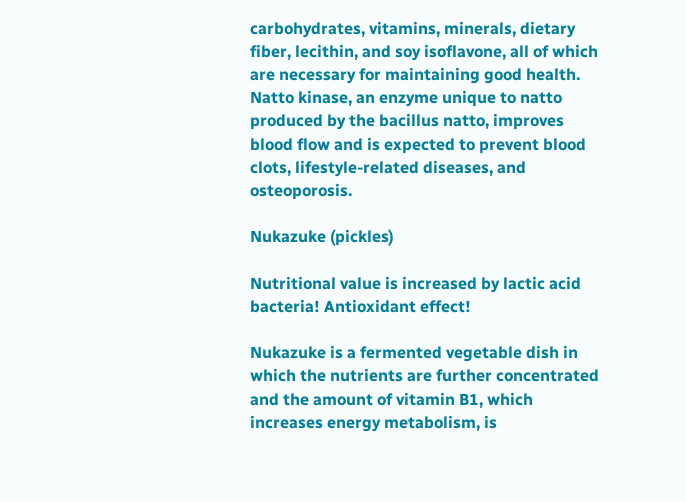carbohydrates, vitamins, minerals, dietary fiber, lecithin, and soy isoflavone, all of which are necessary for maintaining good health. Natto kinase, an enzyme unique to natto produced by the bacillus natto, improves blood flow and is expected to prevent blood clots, lifestyle-related diseases, and osteoporosis.

Nukazuke (pickles)

Nutritional value is increased by lactic acid bacteria! Antioxidant effect!

Nukazuke is a fermented vegetable dish in which the nutrients are further concentrated and the amount of vitamin B1, which increases energy metabolism, is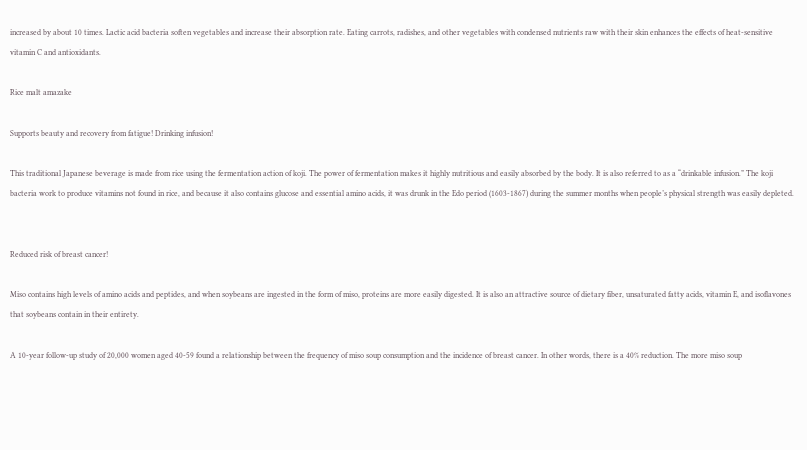increased by about 10 times. Lactic acid bacteria soften vegetables and increase their absorption rate. Eating carrots, radishes, and other vegetables with condensed nutrients raw with their skin enhances the effects of heat-sensitive vitamin C and antioxidants.

Rice malt amazake

Supports beauty and recovery from fatigue! Drinking infusion!

This traditional Japanese beverage is made from rice using the fermentation action of koji. The power of fermentation makes it highly nutritious and easily absorbed by the body. It is also referred to as a “drinkable infusion.” The koji bacteria work to produce vitamins not found in rice, and because it also contains glucose and essential amino acids, it was drunk in the Edo period (1603-1867) during the summer months when people’s physical strength was easily depleted.


Reduced risk of breast cancer!

Miso contains high levels of amino acids and peptides, and when soybeans are ingested in the form of miso, proteins are more easily digested. It is also an attractive source of dietary fiber, unsaturated fatty acids, vitamin E, and isoflavones that soybeans contain in their entirety.

A 10-year follow-up study of 20,000 women aged 40-59 found a relationship between the frequency of miso soup consumption and the incidence of breast cancer. In other words, there is a 40% reduction. The more miso soup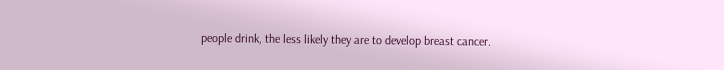people drink, the less likely they are to develop breast cancer.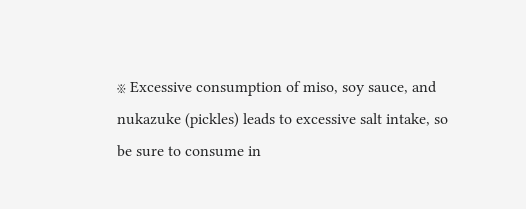※ Excessive consumption of miso, soy sauce, and nukazuke (pickles) leads to excessive salt intake, so be sure to consume in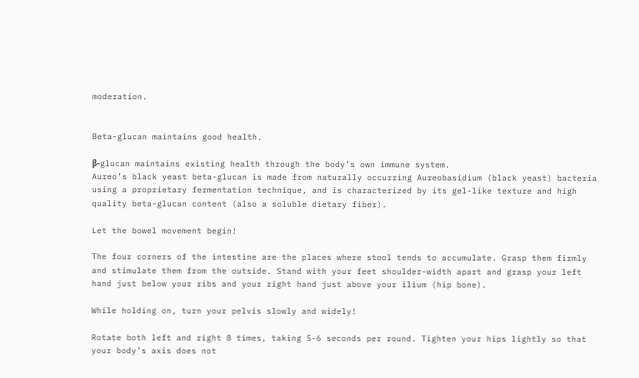moderation.


Beta-glucan maintains good health.

β-glucan maintains existing health through the body’s own immune system.
Aureo’s black yeast beta-glucan is made from naturally occurring Aureobasidium (black yeast) bacteria using a proprietary fermentation technique, and is characterized by its gel-like texture and high quality beta-glucan content (also a soluble dietary fiber).

Let the bowel movement begin!

The four corners of the intestine are the places where stool tends to accumulate. Grasp them firmly and stimulate them from the outside. Stand with your feet shoulder-width apart and grasp your left hand just below your ribs and your right hand just above your ilium (hip bone).

While holding on, turn your pelvis slowly and widely!

Rotate both left and right 8 times, taking 5-6 seconds per round. Tighten your hips lightly so that your body’s axis does not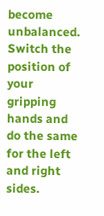become unbalanced. Switch the position of your gripping hands and do the same for the left and right sides.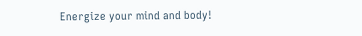Energize your mind and body!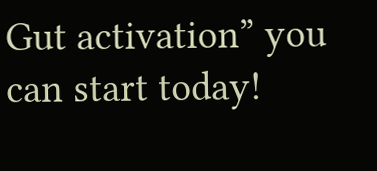Gut activation” you can start today!